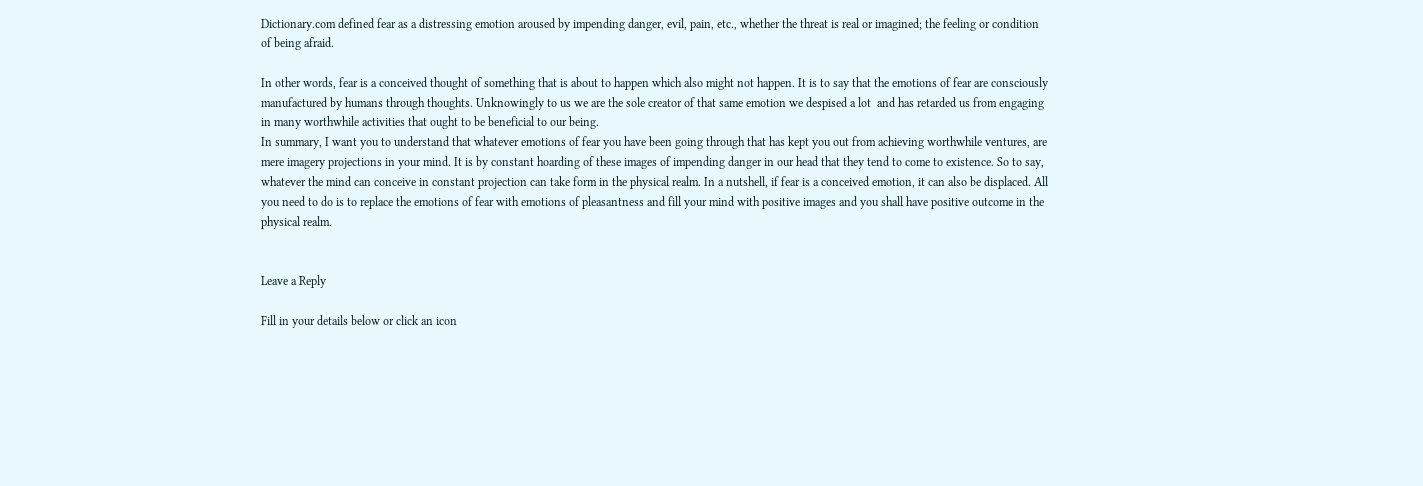Dictionary.com defined fear as a distressing emotion aroused by impending danger, evil, pain, etc., whether the threat is real or imagined; the feeling or condition of being afraid.

In other words, fear is a conceived thought of something that is about to happen which also might not happen. It is to say that the emotions of fear are consciously manufactured by humans through thoughts. Unknowingly to us we are the sole creator of that same emotion we despised a lot  and has retarded us from engaging in many worthwhile activities that ought to be beneficial to our being.
In summary, I want you to understand that whatever emotions of fear you have been going through that has kept you out from achieving worthwhile ventures, are mere imagery projections in your mind. It is by constant hoarding of these images of impending danger in our head that they tend to come to existence. So to say, whatever the mind can conceive in constant projection can take form in the physical realm. In a nutshell, if fear is a conceived emotion, it can also be displaced. All you need to do is to replace the emotions of fear with emotions of pleasantness and fill your mind with positive images and you shall have positive outcome in the physical realm.


Leave a Reply

Fill in your details below or click an icon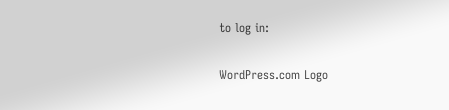to log in:

WordPress.com Logo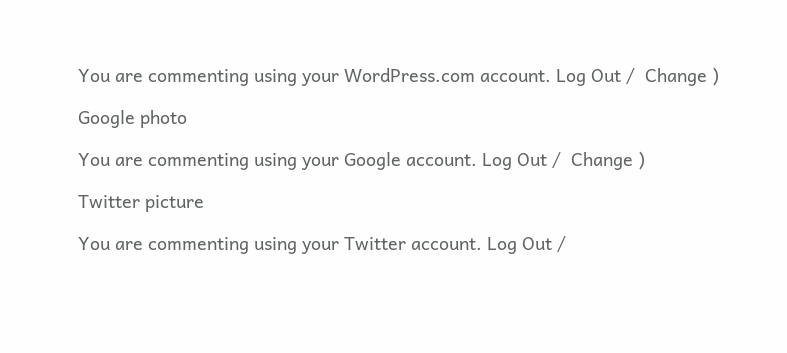You are commenting using your WordPress.com account. Log Out /  Change )

Google photo

You are commenting using your Google account. Log Out /  Change )

Twitter picture

You are commenting using your Twitter account. Log Out /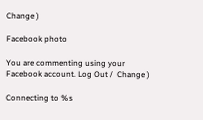Change )

Facebook photo

You are commenting using your Facebook account. Log Out /  Change )

Connecting to %s